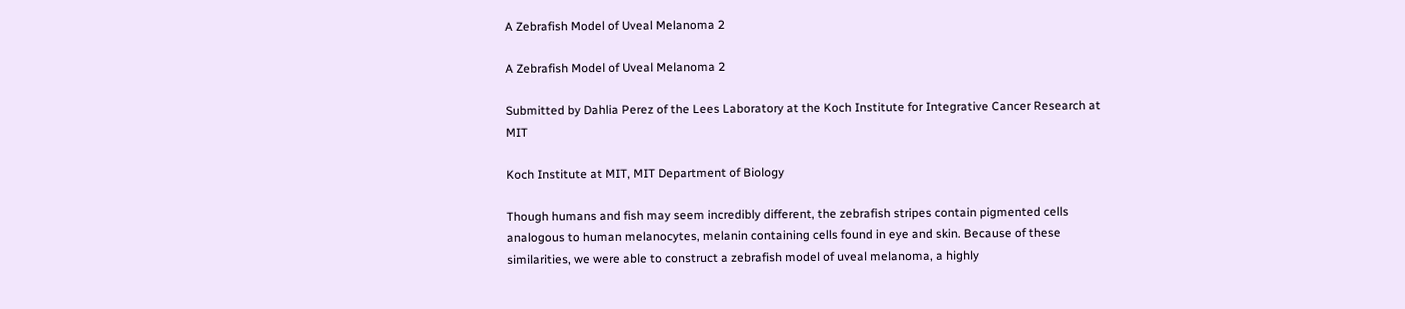A Zebrafish Model of Uveal Melanoma 2

A Zebrafish Model of Uveal Melanoma 2

Submitted by Dahlia Perez of the Lees Laboratory at the Koch Institute for Integrative Cancer Research at MIT

Koch Institute at MIT, MIT Department of Biology

Though humans and fish may seem incredibly different, the zebrafish stripes contain pigmented cells analogous to human melanocytes, melanin containing cells found in eye and skin. Because of these similarities, we were able to construct a zebrafish model of uveal melanoma, a highly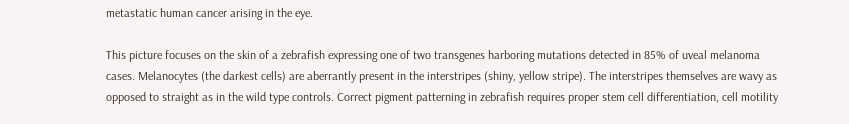metastatic human cancer arising in the eye.

This picture focuses on the skin of a zebrafish expressing one of two transgenes harboring mutations detected in 85% of uveal melanoma cases. Melanocytes (the darkest cells) are aberrantly present in the interstripes (shiny, yellow stripe). The interstripes themselves are wavy as opposed to straight as in the wild type controls. Correct pigment patterning in zebrafish requires proper stem cell differentiation, cell motility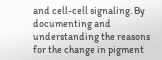and cell-cell signaling. By documenting and understanding the reasons for the change in pigment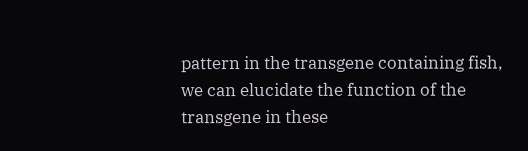pattern in the transgene containing fish, we can elucidate the function of the transgene in these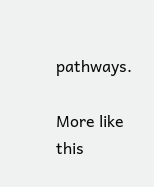pathways.

More like this